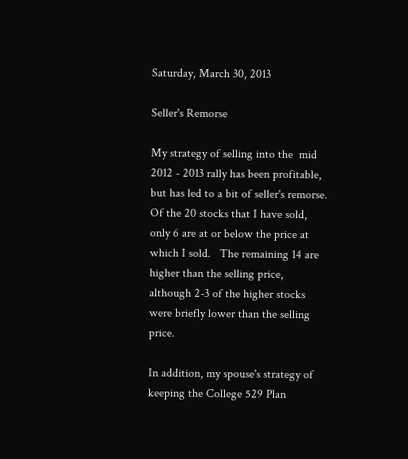Saturday, March 30, 2013

Seller's Remorse

My strategy of selling into the  mid 2012 - 2013 rally has been profitable, but has led to a bit of seller's remorse. Of the 20 stocks that I have sold, only 6 are at or below the price at which I sold.   The remaining 14 are higher than the selling price, although 2-3 of the higher stocks were briefly lower than the selling price.

In addition, my spouse's strategy of keeping the College 529 Plan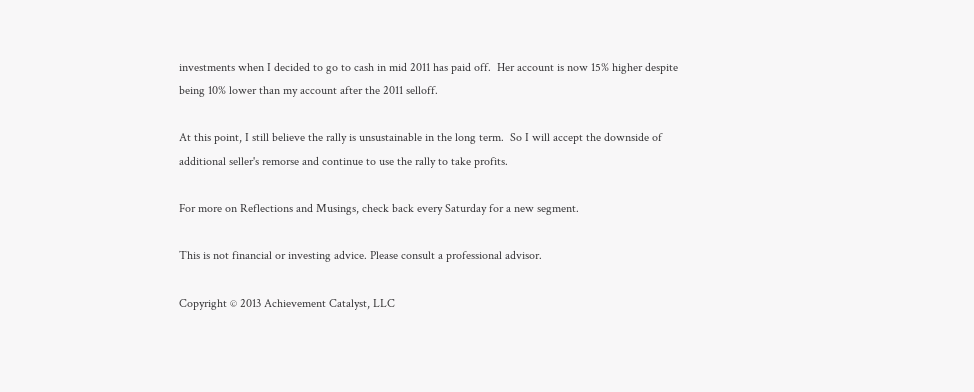investments when I decided to go to cash in mid 2011 has paid off.  Her account is now 15% higher despite being 10% lower than my account after the 2011 selloff.

At this point, I still believe the rally is unsustainable in the long term.  So I will accept the downside of additional seller's remorse and continue to use the rally to take profits.

For more on Reflections and Musings, check back every Saturday for a new segment.

This is not financial or investing advice. Please consult a professional advisor.

Copyright © 2013 Achievement Catalyst, LLC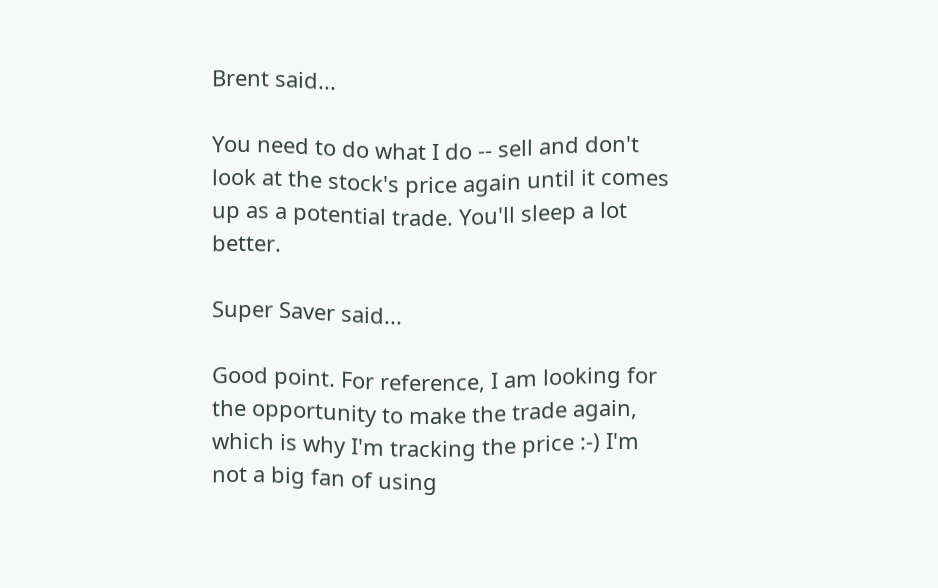Brent said...

You need to do what I do -- sell and don't look at the stock's price again until it comes up as a potential trade. You'll sleep a lot better.

Super Saver said...

Good point. For reference, I am looking for the opportunity to make the trade again, which is why I'm tracking the price :-) I'm not a big fan of using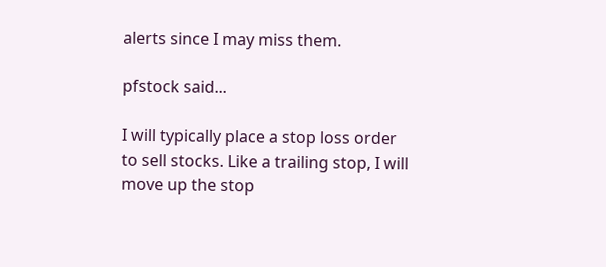alerts since I may miss them.

pfstock said...

I will typically place a stop loss order to sell stocks. Like a trailing stop, I will move up the stop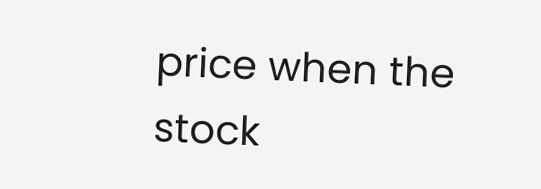price when the stock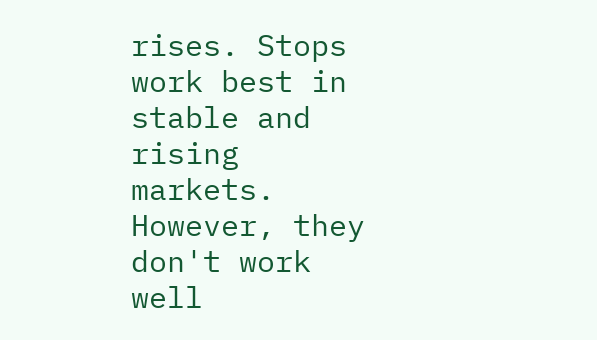rises. Stops work best in stable and rising markets. However, they don't work well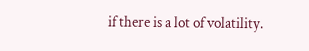if there is a lot of volatility.